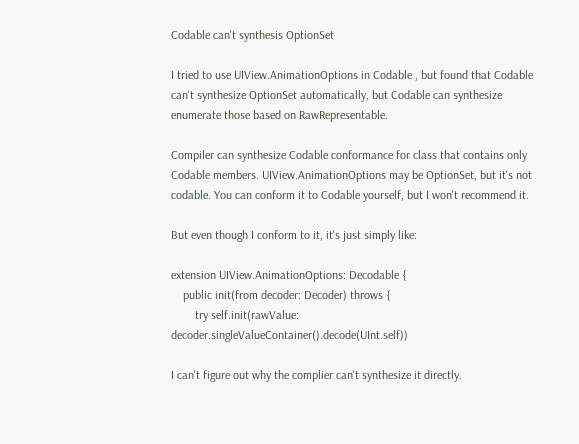Codable can't synthesis OptionSet

I tried to use UIView.AnimationOptions in Codable , but found that Codable can't synthesize OptionSet automatically, but Codable can synthesize enumerate those based on RawRepresentable.

Compiler can synthesize Codable conformance for class that contains only Codable members. UIView.AnimationOptions may be OptionSet, but it's not codable. You can conform it to Codable yourself, but I won't recommend it.

But even though I conform to it, it's just simply like:

extension UIView.AnimationOptions: Decodable {
    public init(from decoder: Decoder) throws {
        try self.init(rawValue: decoder.singleValueContainer().decode(UInt.self))

I can't figure out why the complier can't synthesize it directly.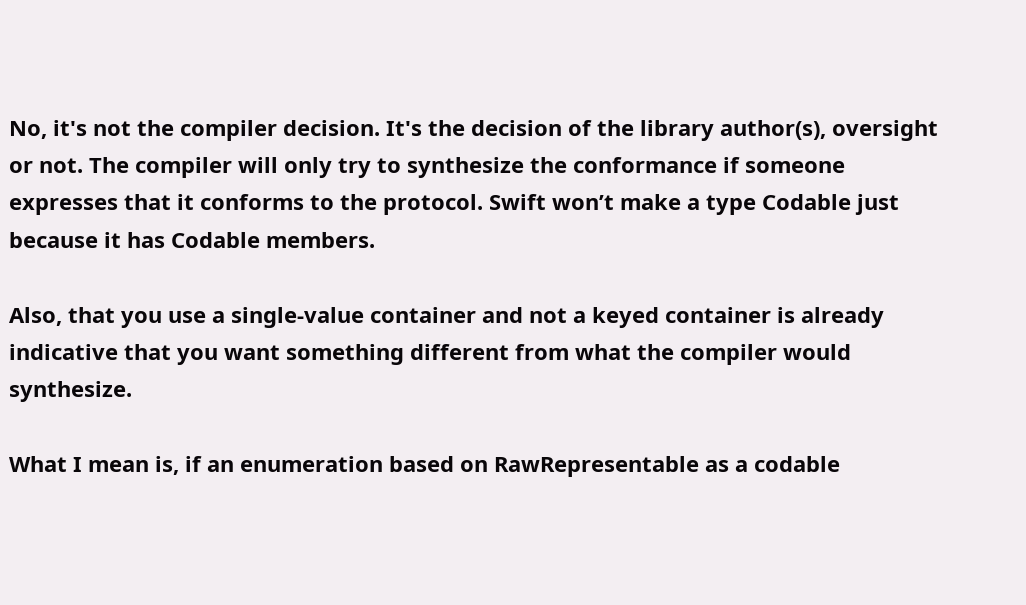No, it's not the compiler decision. It's the decision of the library author(s), oversight or not. The compiler will only try to synthesize the conformance if someone expresses that it conforms to the protocol. Swift won’t make a type Codable just because it has Codable members.

Also, that you use a single-value container and not a keyed container is already indicative that you want something different from what the compiler would synthesize.

What I mean is, if an enumeration based on RawRepresentable as a codable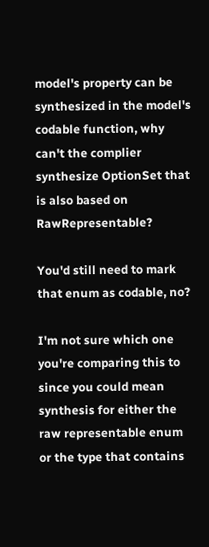model's property can be synthesized in the model's codable function, why can't the complier synthesize OptionSet that is also based on RawRepresentable?

You'd still need to mark that enum as codable, no?

I'm not sure which one you're comparing this to since you could mean synthesis for either the raw representable enum or the type that contains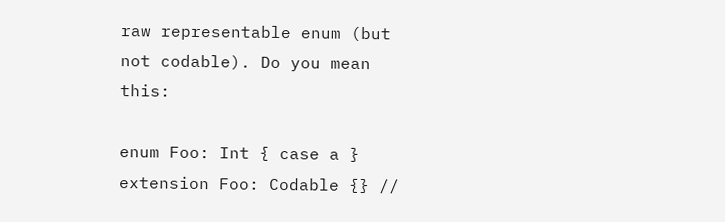raw representable enum (but not codable). Do you mean this:

enum Foo: Int { case a }
extension Foo: Codable {} //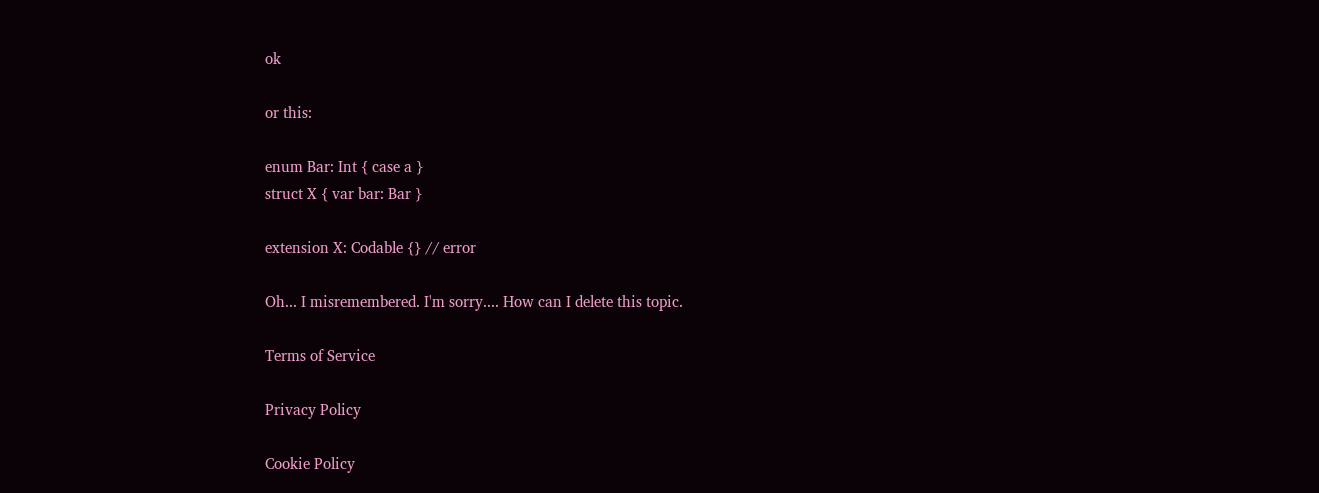ok

or this:

enum Bar: Int { case a }
struct X { var bar: Bar }

extension X: Codable {} // error

Oh... I misremembered. I'm sorry.... How can I delete this topic.

Terms of Service

Privacy Policy

Cookie Policy